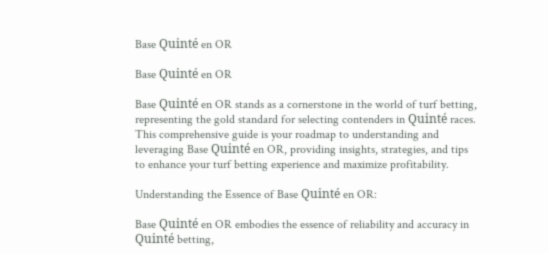Base Quinté en OR

Base Quinté en OR

Base Quinté en OR stands as a cornerstone in the world of turf betting, representing the gold standard for selecting contenders in Quinté races. This comprehensive guide is your roadmap to understanding and leveraging Base Quinté en OR, providing insights, strategies, and tips to enhance your turf betting experience and maximize profitability.

Understanding the Essence of Base Quinté en OR:

Base Quinté en OR embodies the essence of reliability and accuracy in Quinté betting,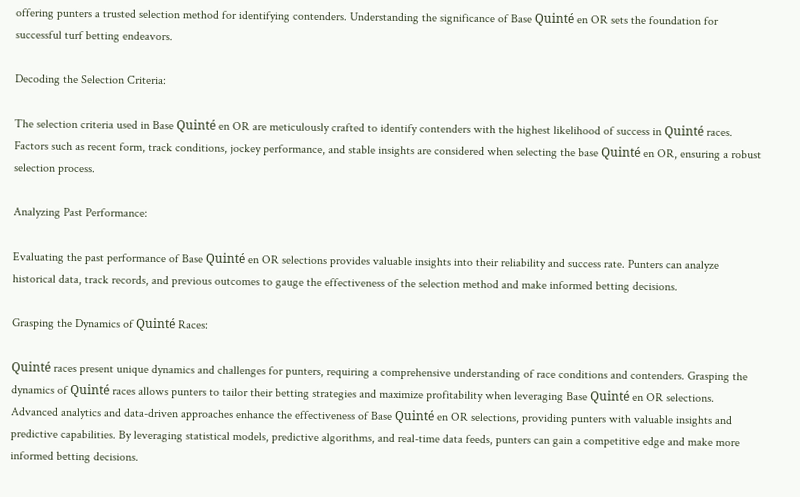offering punters a trusted selection method for identifying contenders. Understanding the significance of Base Quinté en OR sets the foundation for successful turf betting endeavors.

Decoding the Selection Criteria:

The selection criteria used in Base Quinté en OR are meticulously crafted to identify contenders with the highest likelihood of success in Quinté races. Factors such as recent form, track conditions, jockey performance, and stable insights are considered when selecting the base Quinté en OR, ensuring a robust selection process.

Analyzing Past Performance:

Evaluating the past performance of Base Quinté en OR selections provides valuable insights into their reliability and success rate. Punters can analyze historical data, track records, and previous outcomes to gauge the effectiveness of the selection method and make informed betting decisions.

Grasping the Dynamics of Quinté Races:

Quinté races present unique dynamics and challenges for punters, requiring a comprehensive understanding of race conditions and contenders. Grasping the dynamics of Quinté races allows punters to tailor their betting strategies and maximize profitability when leveraging Base Quinté en OR selections. Advanced analytics and data-driven approaches enhance the effectiveness of Base Quinté en OR selections, providing punters with valuable insights and predictive capabilities. By leveraging statistical models, predictive algorithms, and real-time data feeds, punters can gain a competitive edge and make more informed betting decisions.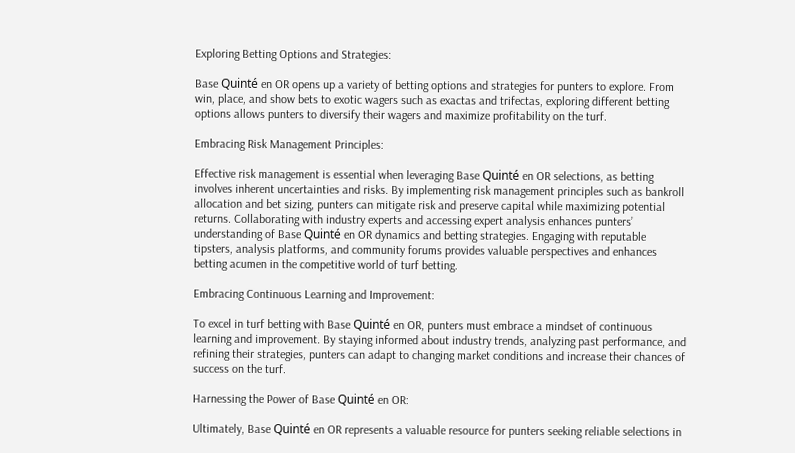Exploring Betting Options and Strategies:

Base Quinté en OR opens up a variety of betting options and strategies for punters to explore. From win, place, and show bets to exotic wagers such as exactas and trifectas, exploring different betting options allows punters to diversify their wagers and maximize profitability on the turf.

Embracing Risk Management Principles:

Effective risk management is essential when leveraging Base Quinté en OR selections, as betting involves inherent uncertainties and risks. By implementing risk management principles such as bankroll allocation and bet sizing, punters can mitigate risk and preserve capital while maximizing potential returns. Collaborating with industry experts and accessing expert analysis enhances punters’ understanding of Base Quinté en OR dynamics and betting strategies. Engaging with reputable tipsters, analysis platforms, and community forums provides valuable perspectives and enhances betting acumen in the competitive world of turf betting.

Embracing Continuous Learning and Improvement:

To excel in turf betting with Base Quinté en OR, punters must embrace a mindset of continuous learning and improvement. By staying informed about industry trends, analyzing past performance, and refining their strategies, punters can adapt to changing market conditions and increase their chances of success on the turf.

Harnessing the Power of Base Quinté en OR:

Ultimately, Base Quinté en OR represents a valuable resource for punters seeking reliable selections in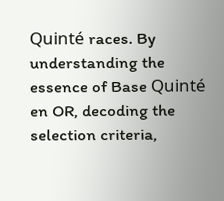Quinté races. By understanding the essence of Base Quinté en OR, decoding the selection criteria,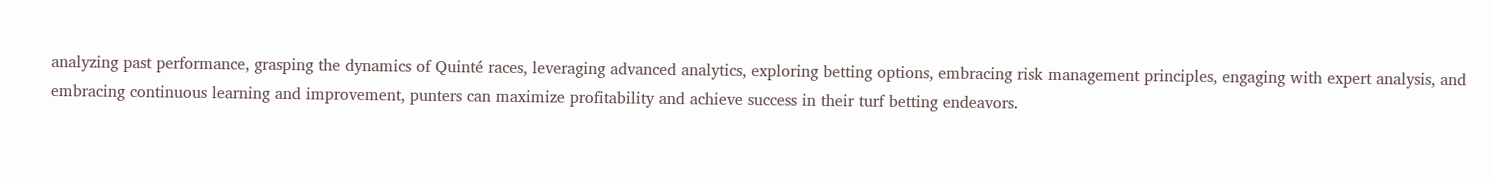analyzing past performance, grasping the dynamics of Quinté races, leveraging advanced analytics, exploring betting options, embracing risk management principles, engaging with expert analysis, and embracing continuous learning and improvement, punters can maximize profitability and achieve success in their turf betting endeavors.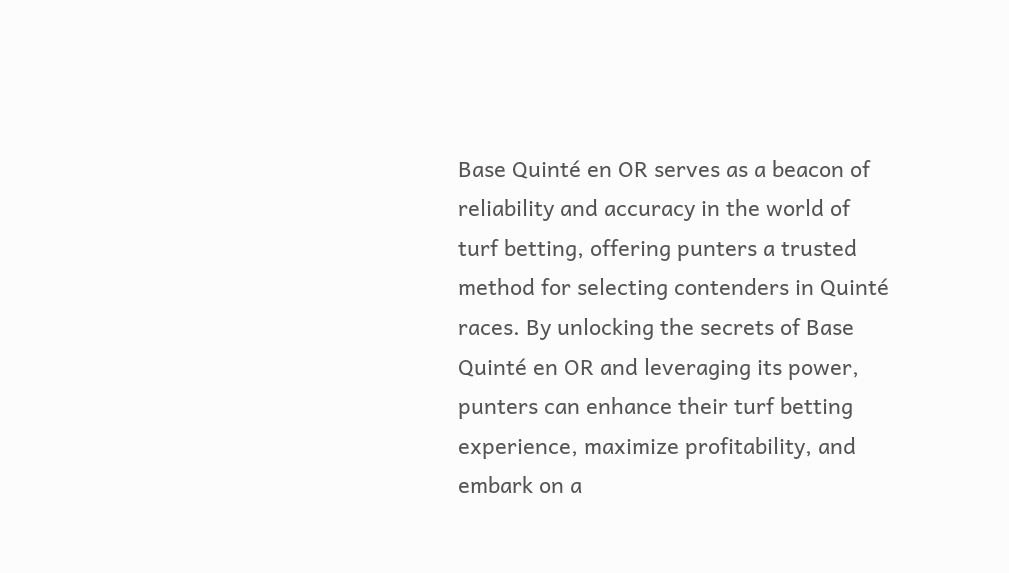Base Quinté en OR serves as a beacon of reliability and accuracy in the world of turf betting, offering punters a trusted method for selecting contenders in Quinté races. By unlocking the secrets of Base Quinté en OR and leveraging its power, punters can enhance their turf betting experience, maximize profitability, and embark on a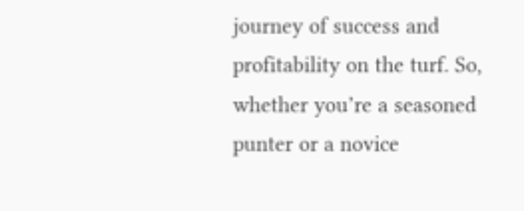journey of success and profitability on the turf. So, whether you’re a seasoned punter or a novice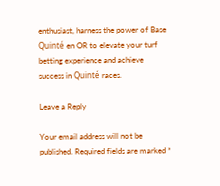enthusiast, harness the power of Base Quinté en OR to elevate your turf betting experience and achieve success in Quinté races.

Leave a Reply

Your email address will not be published. Required fields are marked *